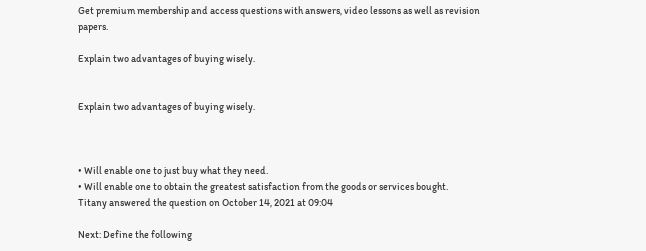Get premium membership and access questions with answers, video lessons as well as revision papers.

Explain two advantages of buying wisely.


Explain two advantages of buying wisely.



• Will enable one to just buy what they need.
• Will enable one to obtain the greatest satisfaction from the goods or services bought.
Titany answered the question on October 14, 2021 at 09:04

Next: Define the following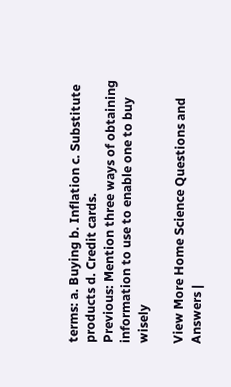terms: a. Buying b. Inflation c. Substitute products d. Credit cards.
Previous: Mention three ways of obtaining information to use to enable one to buy wisely

View More Home Science Questions and Answers |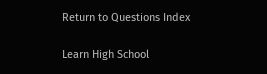Return to Questions Index

Learn High School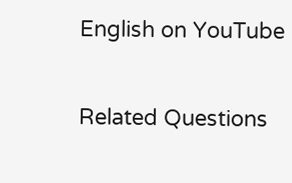English on YouTube

Related Questions